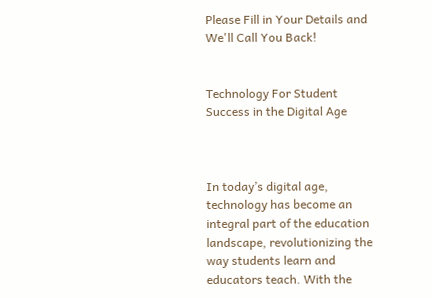Please Fill in Your Details and We'll Call You Back!


Technology For Student Success in the Digital Age



In today’s digital age, technology has become an integral part of the education landscape, revolutionizing the way students learn and educators teach. With the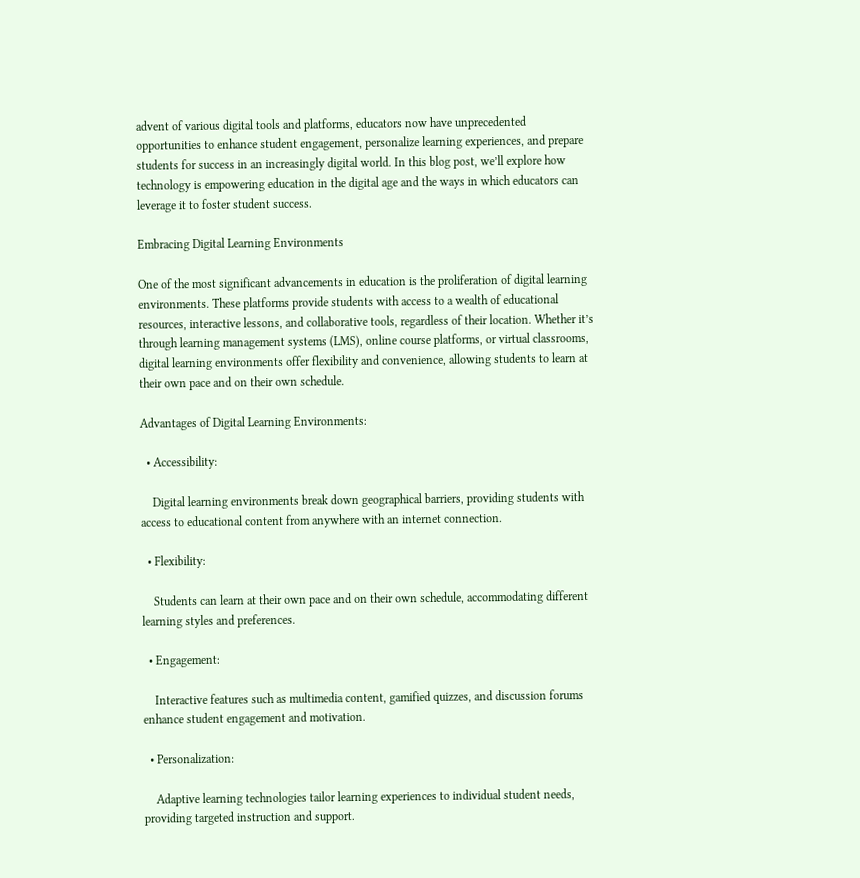advent of various digital tools and platforms, educators now have unprecedented opportunities to enhance student engagement, personalize learning experiences, and prepare students for success in an increasingly digital world. In this blog post, we’ll explore how technology is empowering education in the digital age and the ways in which educators can leverage it to foster student success.

Embracing Digital Learning Environments

One of the most significant advancements in education is the proliferation of digital learning environments. These platforms provide students with access to a wealth of educational resources, interactive lessons, and collaborative tools, regardless of their location. Whether it’s through learning management systems (LMS), online course platforms, or virtual classrooms, digital learning environments offer flexibility and convenience, allowing students to learn at their own pace and on their own schedule.

Advantages of Digital Learning Environments:

  • Accessibility:

    Digital learning environments break down geographical barriers, providing students with access to educational content from anywhere with an internet connection.

  • Flexibility:

    Students can learn at their own pace and on their own schedule, accommodating different learning styles and preferences.

  • Engagement:

    Interactive features such as multimedia content, gamified quizzes, and discussion forums enhance student engagement and motivation.

  • Personalization:

    Adaptive learning technologies tailor learning experiences to individual student needs, providing targeted instruction and support.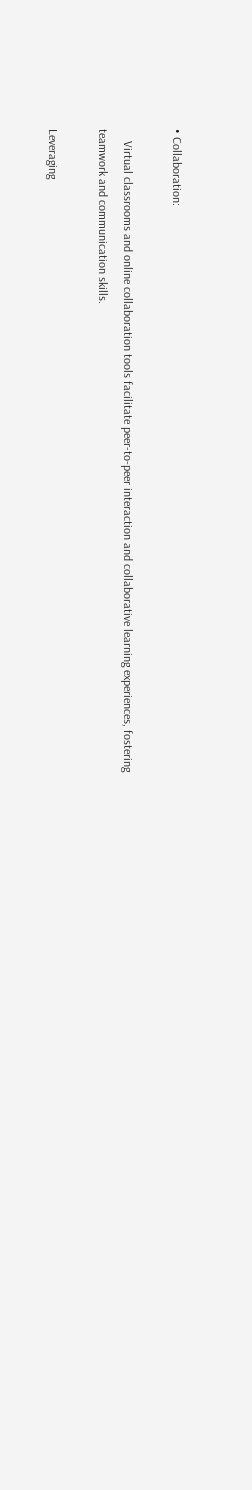• Collaboration:

    Virtual classrooms and online collaboration tools facilitate peer-to-peer interaction and collaborative learning experiences, fostering teamwork and communication skills.

Leveraging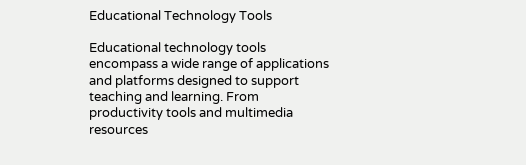Educational Technology Tools

Educational technology tools encompass a wide range of applications and platforms designed to support teaching and learning. From productivity tools and multimedia resources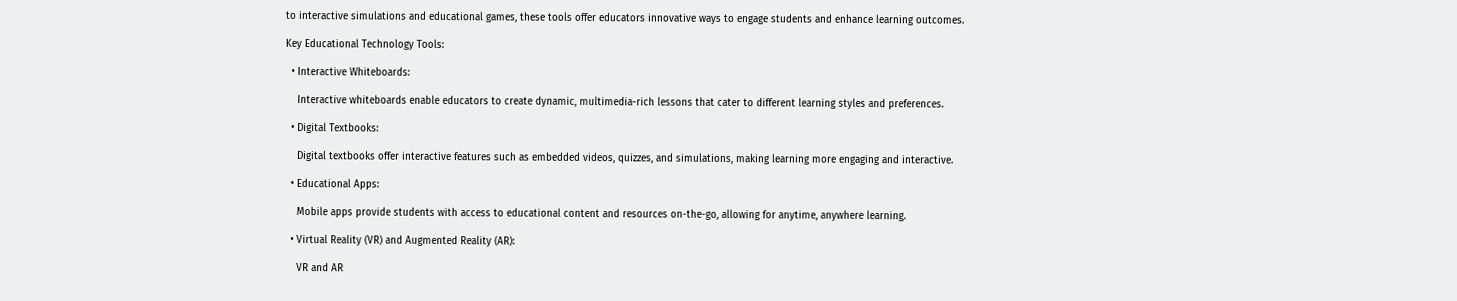to interactive simulations and educational games, these tools offer educators innovative ways to engage students and enhance learning outcomes.

Key Educational Technology Tools:

  • Interactive Whiteboards:

    Interactive whiteboards enable educators to create dynamic, multimedia-rich lessons that cater to different learning styles and preferences.

  • Digital Textbooks:

    Digital textbooks offer interactive features such as embedded videos, quizzes, and simulations, making learning more engaging and interactive.

  • Educational Apps:

    Mobile apps provide students with access to educational content and resources on-the-go, allowing for anytime, anywhere learning.

  • Virtual Reality (VR) and Augmented Reality (AR):

    VR and AR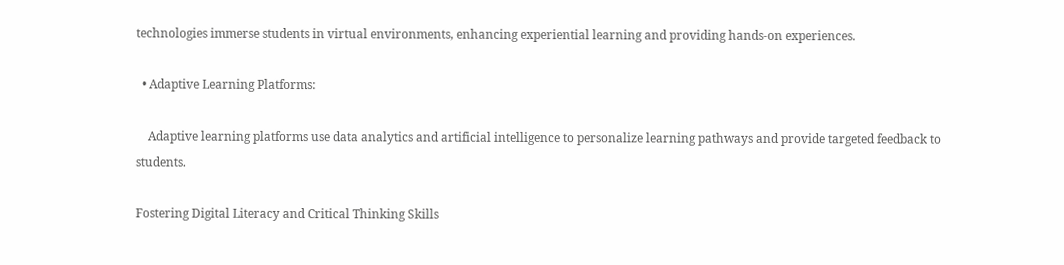technologies immerse students in virtual environments, enhancing experiential learning and providing hands-on experiences.

  • Adaptive Learning Platforms:

    Adaptive learning platforms use data analytics and artificial intelligence to personalize learning pathways and provide targeted feedback to students.

Fostering Digital Literacy and Critical Thinking Skills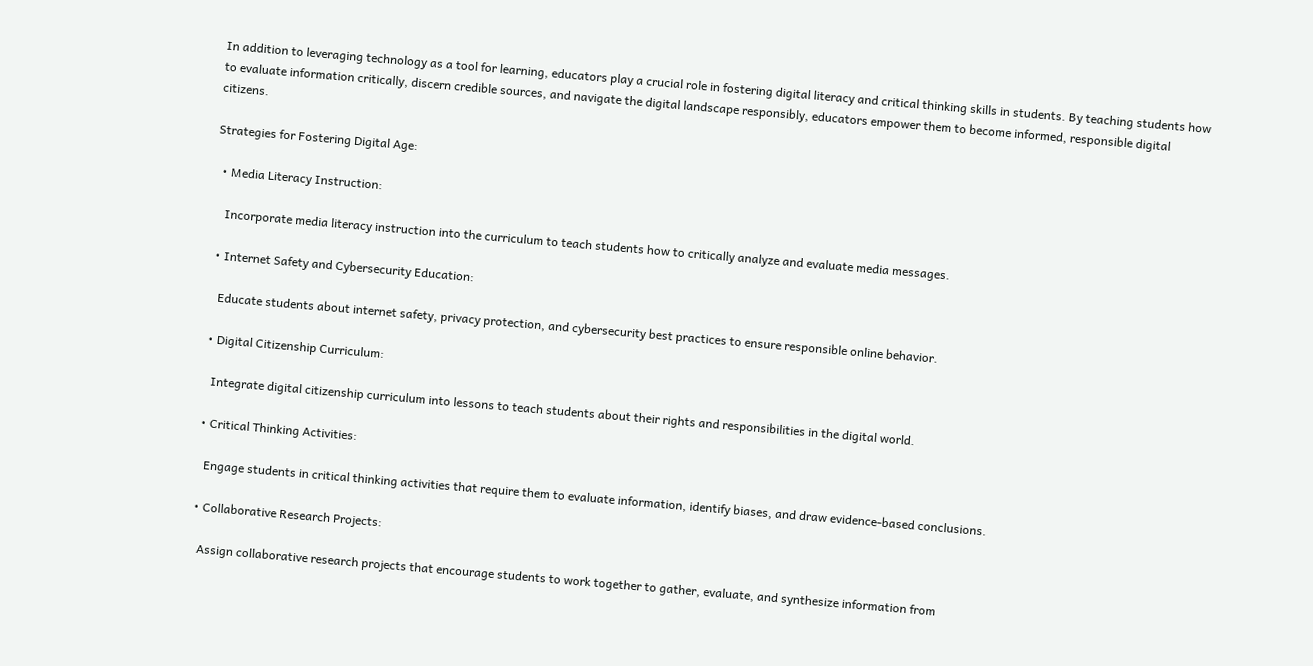In addition to leveraging technology as a tool for learning, educators play a crucial role in fostering digital literacy and critical thinking skills in students. By teaching students how to evaluate information critically, discern credible sources, and navigate the digital landscape responsibly, educators empower them to become informed, responsible digital citizens.

Strategies for Fostering Digital Age:

  • Media Literacy Instruction:

    Incorporate media literacy instruction into the curriculum to teach students how to critically analyze and evaluate media messages.

  • Internet Safety and Cybersecurity Education:

    Educate students about internet safety, privacy protection, and cybersecurity best practices to ensure responsible online behavior.

  • Digital Citizenship Curriculum:

    Integrate digital citizenship curriculum into lessons to teach students about their rights and responsibilities in the digital world.

  • Critical Thinking Activities:

    Engage students in critical thinking activities that require them to evaluate information, identify biases, and draw evidence-based conclusions.

  • Collaborative Research Projects:

    Assign collaborative research projects that encourage students to work together to gather, evaluate, and synthesize information from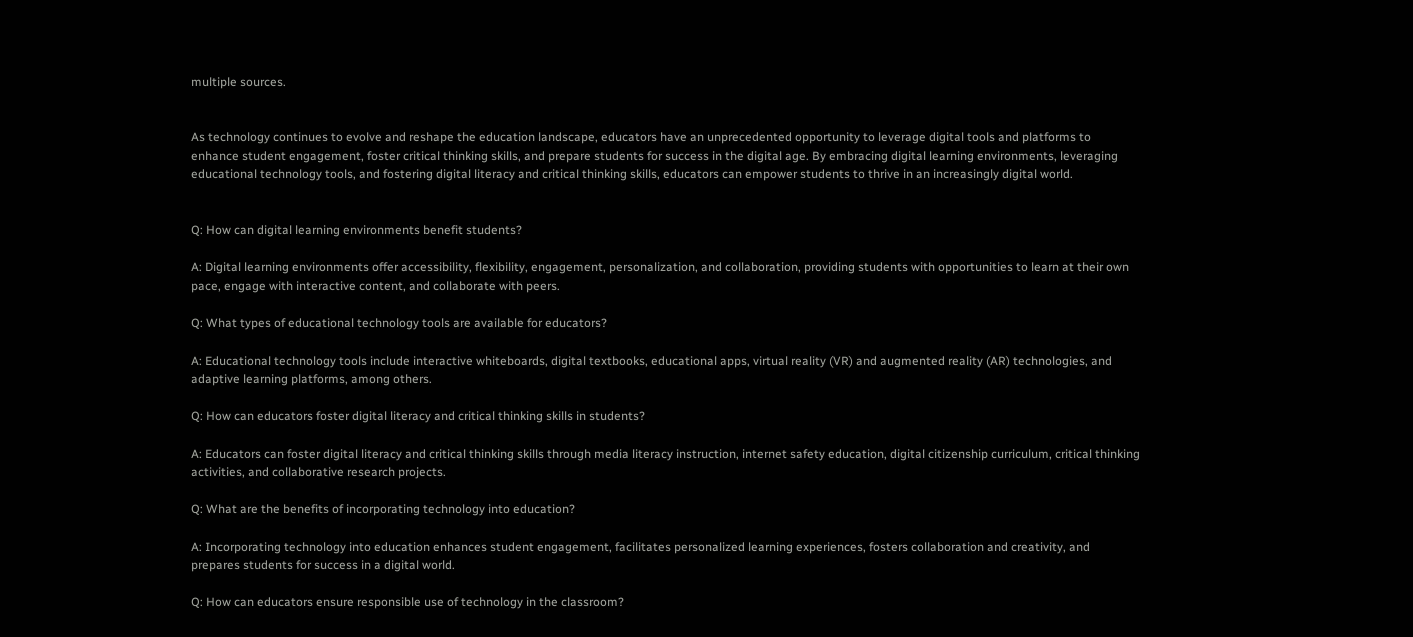multiple sources.


As technology continues to evolve and reshape the education landscape, educators have an unprecedented opportunity to leverage digital tools and platforms to enhance student engagement, foster critical thinking skills, and prepare students for success in the digital age. By embracing digital learning environments, leveraging educational technology tools, and fostering digital literacy and critical thinking skills, educators can empower students to thrive in an increasingly digital world.


Q: How can digital learning environments benefit students?

A: Digital learning environments offer accessibility, flexibility, engagement, personalization, and collaboration, providing students with opportunities to learn at their own pace, engage with interactive content, and collaborate with peers.

Q: What types of educational technology tools are available for educators?

A: Educational technology tools include interactive whiteboards, digital textbooks, educational apps, virtual reality (VR) and augmented reality (AR) technologies, and adaptive learning platforms, among others.

Q: How can educators foster digital literacy and critical thinking skills in students?

A: Educators can foster digital literacy and critical thinking skills through media literacy instruction, internet safety education, digital citizenship curriculum, critical thinking activities, and collaborative research projects.

Q: What are the benefits of incorporating technology into education?

A: Incorporating technology into education enhances student engagement, facilitates personalized learning experiences, fosters collaboration and creativity, and prepares students for success in a digital world.

Q: How can educators ensure responsible use of technology in the classroom?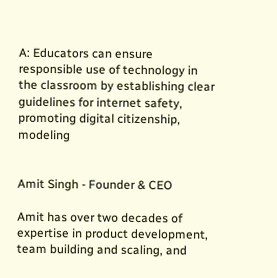A: Educators can ensure responsible use of technology in the classroom by establishing clear guidelines for internet safety, promoting digital citizenship, modeling


Amit Singh - Founder & CEO

Amit has over two decades of expertise in product development, team building and scaling, and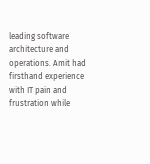leading software architecture and operations. Amit had firsthand experience with IT pain and frustration while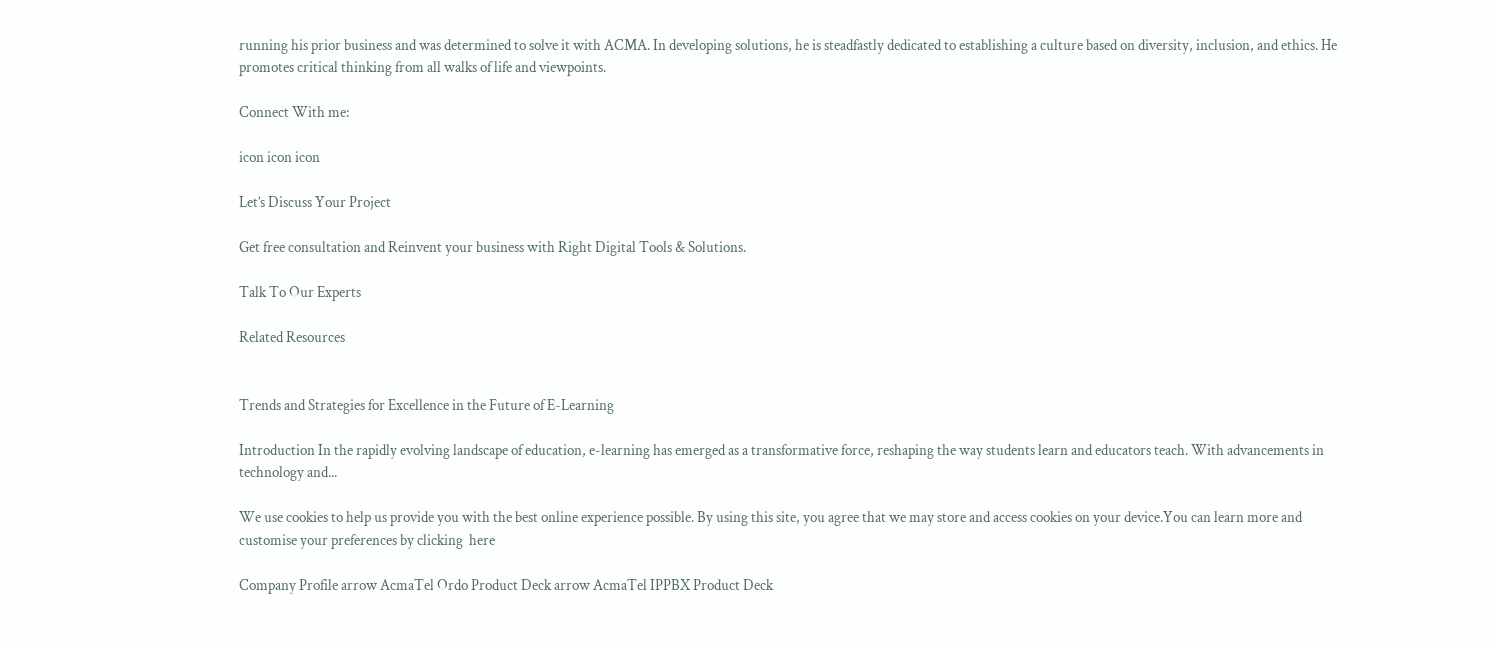running his prior business and was determined to solve it with ACMA. In developing solutions, he is steadfastly dedicated to establishing a culture based on diversity, inclusion, and ethics. He promotes critical thinking from all walks of life and viewpoints.

Connect With me:

icon icon icon

Let’s Discuss Your Project

Get free consultation and Reinvent your business with Right Digital Tools & Solutions.

Talk To Our Experts

Related Resources


Trends and Strategies for Excellence in the Future of E-Learning

Introduction In the rapidly evolving landscape of education, e-learning has emerged as a transformative force, reshaping the way students learn and educators teach. With advancements in technology and...

We use cookies to help us provide you with the best online experience possible. By using this site, you agree that we may store and access cookies on your device.You can learn more and customise your preferences by clicking  here

Company Profile arrow AcmaTel Ordo Product Deck arrow AcmaTel IPPBX Product Deck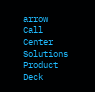arrow Call Center Solutions Product Deck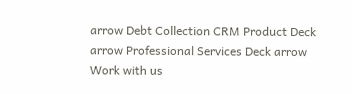arrow Debt Collection CRM Product Deck arrow Professional Services Deck arrow
Work with us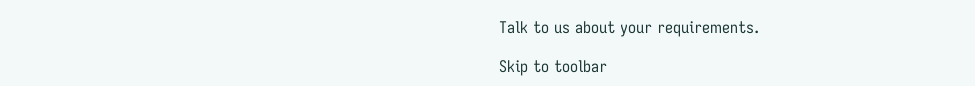Talk to us about your requirements.

Skip to toolbar